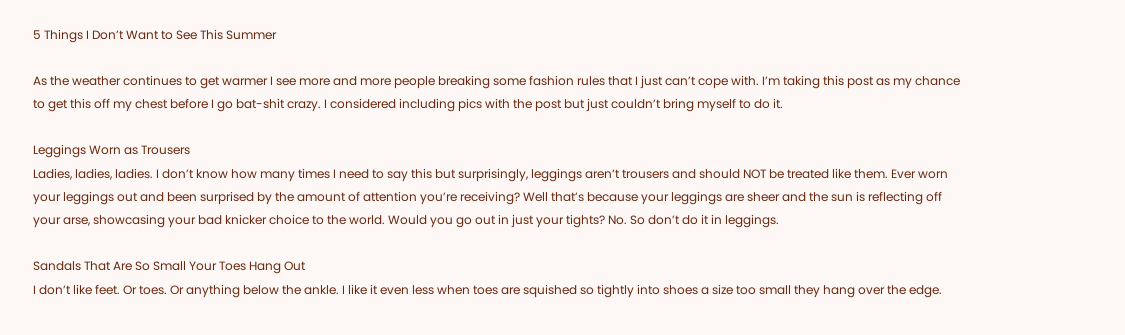5 Things I Don’t Want to See This Summer

As the weather continues to get warmer I see more and more people breaking some fashion rules that I just can’t cope with. I’m taking this post as my chance to get this off my chest before I go bat-shit crazy. I considered including pics with the post but just couldn’t bring myself to do it.

Leggings Worn as Trousers
Ladies, ladies, ladies. I don’t know how many times I need to say this but surprisingly, leggings aren’t trousers and should NOT be treated like them. Ever worn your leggings out and been surprised by the amount of attention you’re receiving? Well that’s because your leggings are sheer and the sun is reflecting off your arse, showcasing your bad knicker choice to the world. Would you go out in just your tights? No. So don’t do it in leggings.

Sandals That Are So Small Your Toes Hang Out
I don’t like feet. Or toes. Or anything below the ankle. I like it even less when toes are squished so tightly into shoes a size too small they hang over the edge.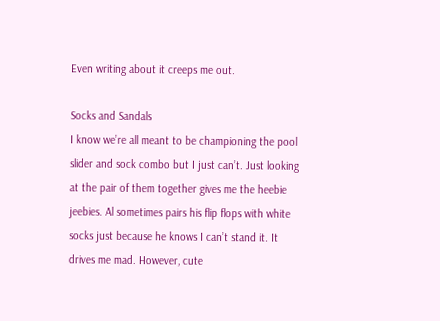Even writing about it creeps me out.

Socks and Sandals
I know we’re all meant to be championing the pool slider and sock combo but I just can’t. Just looking at the pair of them together gives me the heebie jeebies. Al sometimes pairs his flip flops with white socks just because he knows I can’t stand it. It drives me mad. However, cute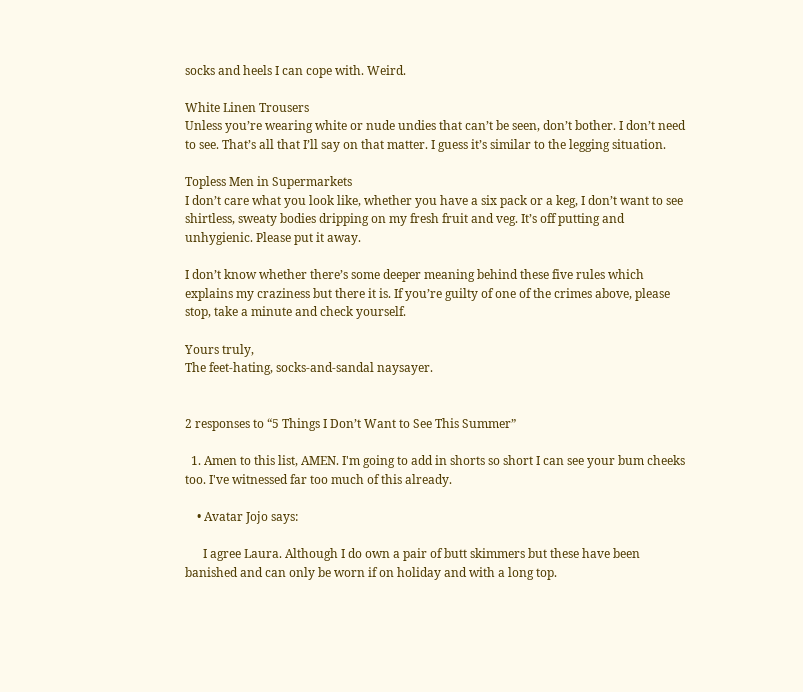socks and heels I can cope with. Weird.

White Linen Trousers
Unless you’re wearing white or nude undies that can’t be seen, don’t bother. I don’t need to see. That’s all that I’ll say on that matter. I guess it’s similar to the legging situation.

Topless Men in Supermarkets
I don’t care what you look like, whether you have a six pack or a keg, I don’t want to see shirtless, sweaty bodies dripping on my fresh fruit and veg. It’s off putting and unhygienic. Please put it away.

I don’t know whether there’s some deeper meaning behind these five rules which explains my craziness but there it is. If you’re guilty of one of the crimes above, please stop, take a minute and check yourself.

Yours truly,
The feet-hating, socks-and-sandal naysayer.


2 responses to “5 Things I Don’t Want to See This Summer”

  1. Amen to this list, AMEN. I'm going to add in shorts so short I can see your bum cheeks too. I've witnessed far too much of this already.

    • Avatar Jojo says:

      I agree Laura. Although I do own a pair of butt skimmers but these have been banished and can only be worn if on holiday and with a long top.